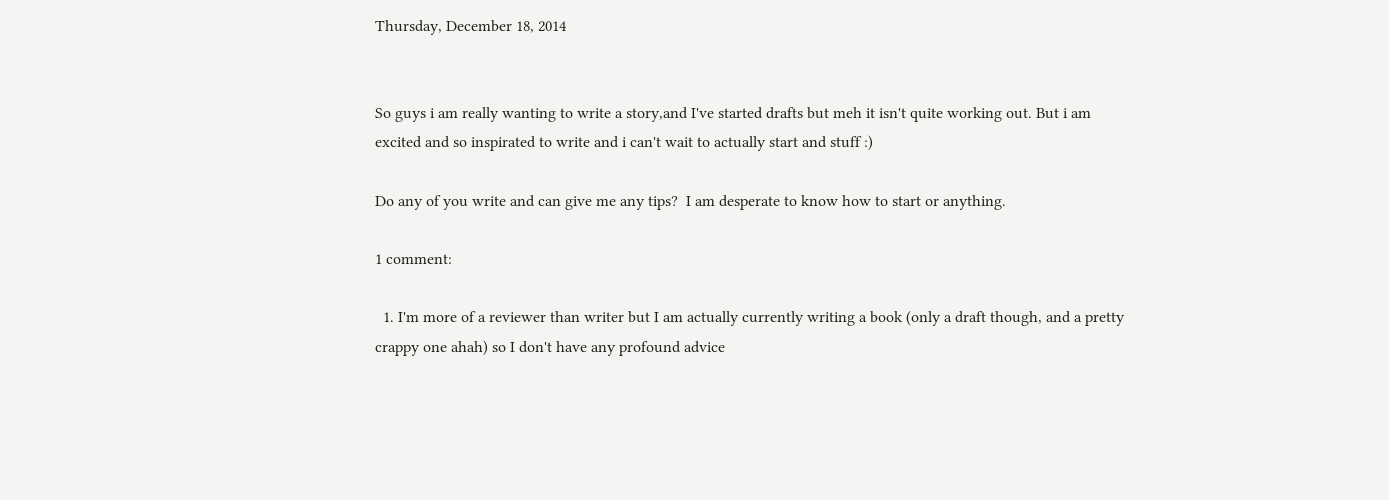Thursday, December 18, 2014


So guys i am really wanting to write a story,and I've started drafts but meh it isn't quite working out. But i am excited and so inspirated to write and i can't wait to actually start and stuff :)

Do any of you write and can give me any tips?  I am desperate to know how to start or anything.

1 comment:

  1. I'm more of a reviewer than writer but I am actually currently writing a book (only a draft though, and a pretty crappy one ahah) so I don't have any profound advice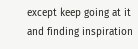except keep going at it and finding inspiration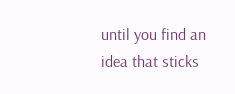until you find an idea that sticks